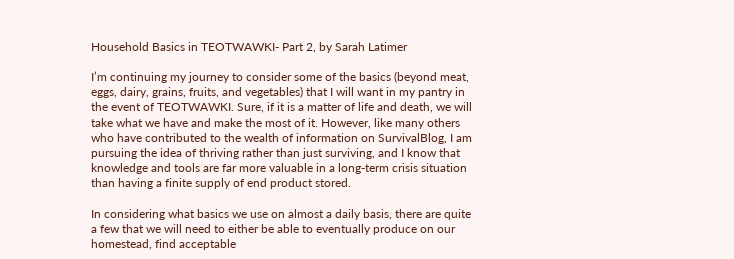Household Basics in TEOTWAWKI- Part 2, by Sarah Latimer

I’m continuing my journey to consider some of the basics (beyond meat, eggs, dairy, grains, fruits, and vegetables) that I will want in my pantry in the event of TEOTWAWKI. Sure, if it is a matter of life and death, we will take what we have and make the most of it. However, like many others who have contributed to the wealth of information on SurvivalBlog, I am pursuing the idea of thriving rather than just surviving, and I know that knowledge and tools are far more valuable in a long-term crisis situation than having a finite supply of end product stored.

In considering what basics we use on almost a daily basis, there are quite a few that we will need to either be able to eventually produce on our homestead, find acceptable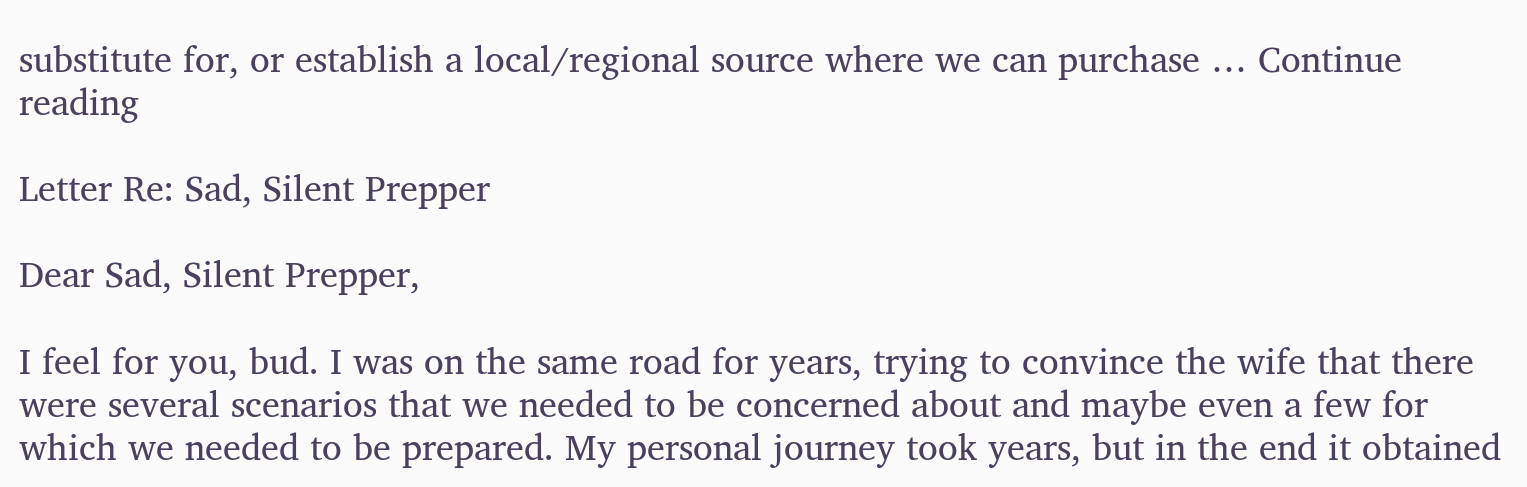substitute for, or establish a local/regional source where we can purchase … Continue reading

Letter Re: Sad, Silent Prepper

Dear Sad, Silent Prepper,

I feel for you, bud. I was on the same road for years, trying to convince the wife that there were several scenarios that we needed to be concerned about and maybe even a few for which we needed to be prepared. My personal journey took years, but in the end it obtained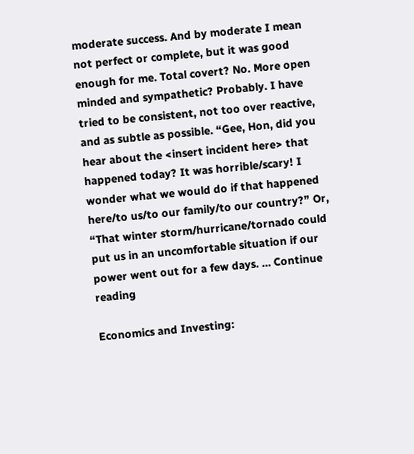moderate success. And by moderate I mean not perfect or complete, but it was good enough for me. Total covert? No. More open minded and sympathetic? Probably. I have tried to be consistent, not too over reactive, and as subtle as possible. “Gee, Hon, did you hear about the <insert incident here> that happened today? It was horrible/scary! I wonder what we would do if that happened here/to us/to our family/to our country?” Or, “That winter storm/hurricane/tornado could put us in an uncomfortable situation if our power went out for a few days. … Continue reading

Economics and Investing: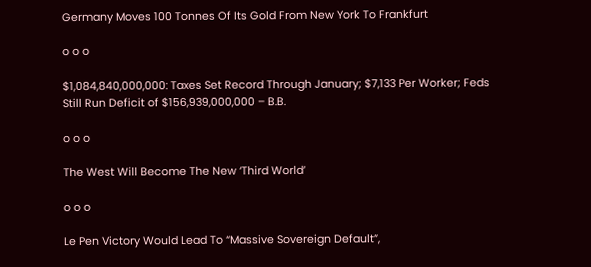Germany Moves 100 Tonnes Of Its Gold From New York To Frankfurt

o o o

$1,084,840,000,000: Taxes Set Record Through January; $7,133 Per Worker; Feds Still Run Deficit of $156,939,000,000 – B.B.

o o o

The West Will Become The New ‘Third World’

o o o

Le Pen Victory Would Lead To “Massive Sovereign Default”,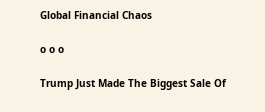Global Financial Chaos

o o o

Trump Just Made The Biggest Sale Of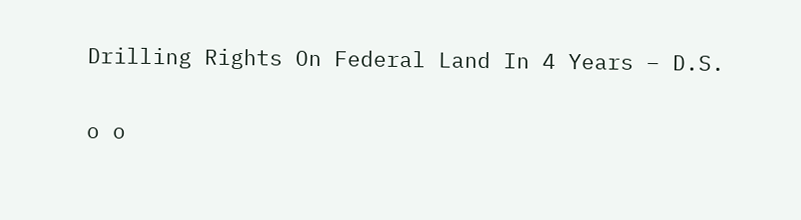Drilling Rights On Federal Land In 4 Years – D.S.

o o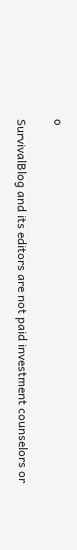o

SurvivalBlog and its editors are not paid investment counselors or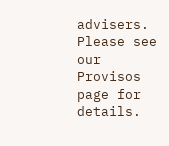advisers. Please see our Provisos page for details.